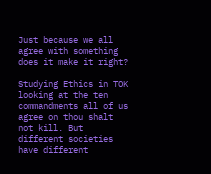Just because we all agree with something does it make it right?

Studying Ethics in TOK looking at the ten commandments all of us agree on thou shalt not kill. But different societies have different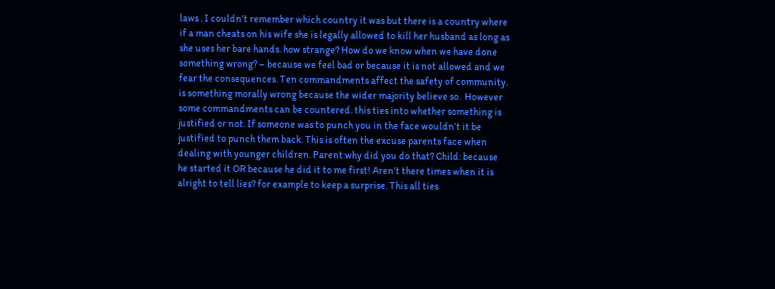laws . I couldn’t remember which country it was but there is a country where if a man cheats on his wife she is legally allowed to kill her husband as long as she uses her bare hands. how strange? How do we know when we have done something wrong? – because we feel bad or because it is not allowed and we fear the consequences. Ten commandments affect the safety of community. is something morally wrong because the wider majority believe so.  However some commandments can be countered. this ties into whether something is justified or not. If someone was to punch you in the face wouldn’t it be justified to punch them back. This is often the excuse parents face when dealing with younger children. Parent:why did you do that? Child: because he started it OR because he did it to me first! Aren’t there times when it is alright to tell lies? for example to keep a surprise. This all ties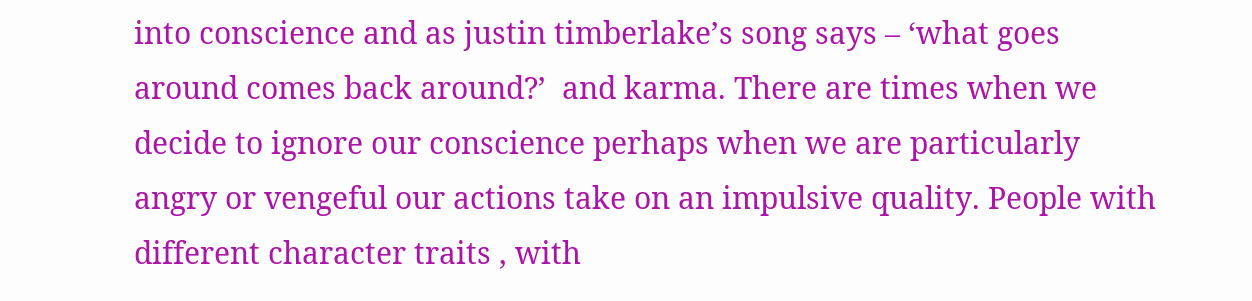into conscience and as justin timberlake’s song says – ‘what goes around comes back around?’  and karma. There are times when we decide to ignore our conscience perhaps when we are particularly angry or vengeful our actions take on an impulsive quality. People with different character traits , with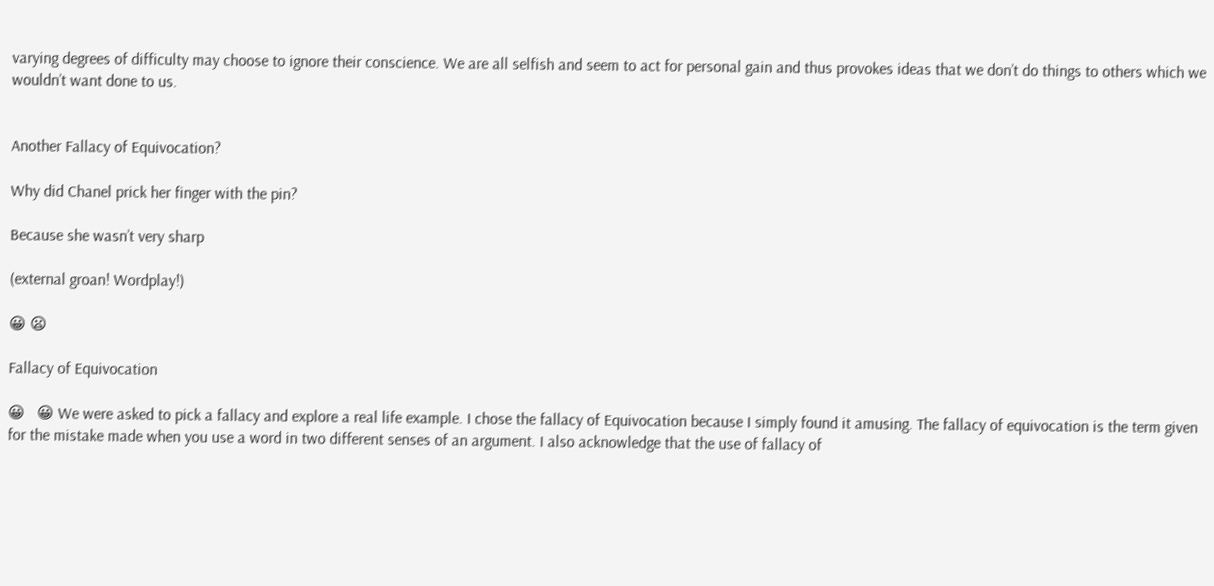varying degrees of difficulty may choose to ignore their conscience. We are all selfish and seem to act for personal gain and thus provokes ideas that we don’t do things to others which we wouldn’t want done to us.


Another Fallacy of Equivocation?

Why did Chanel prick her finger with the pin?

Because she wasn’t very sharp

(external groan! Wordplay!)

😀 😦

Fallacy of Equivocation

😀   😀 We were asked to pick a fallacy and explore a real life example. I chose the fallacy of Equivocation because I simply found it amusing. The fallacy of equivocation is the term given for the mistake made when you use a word in two different senses of an argument. I also acknowledge that the use of fallacy of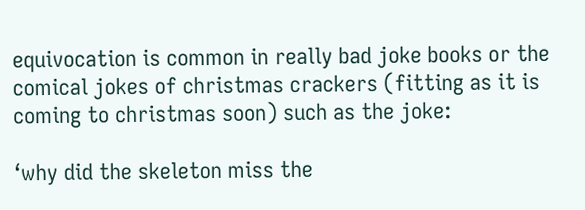equivocation is common in really bad joke books or the comical jokes of christmas crackers (fitting as it is coming to christmas soon) such as the joke:

‘why did the skeleton miss the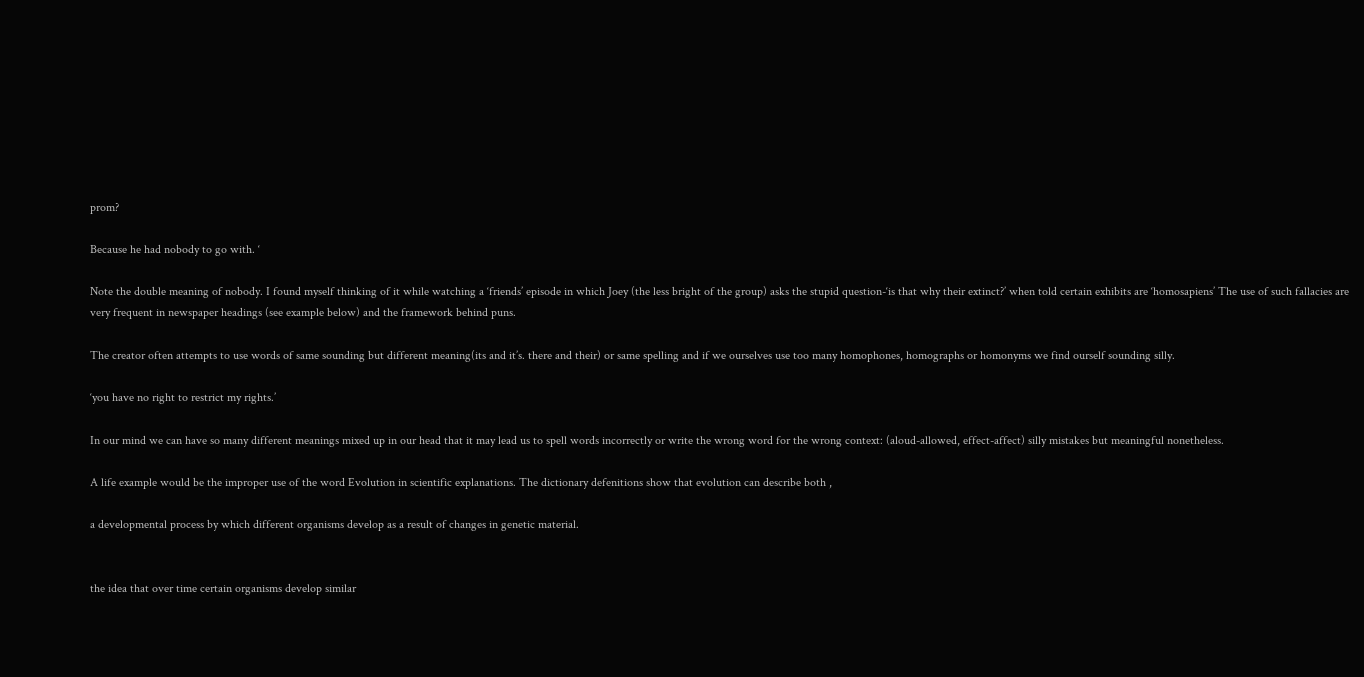prom?

Because he had nobody to go with. ‘

Note the double meaning of nobody. I found myself thinking of it while watching a ‘friends’ episode in which Joey (the less bright of the group) asks the stupid question-‘is that why their extinct?’ when told certain exhibits are ‘homosapiens’ The use of such fallacies are very frequent in newspaper headings (see example below) and the framework behind puns.

The creator often attempts to use words of same sounding but different meaning(its and it’s. there and their) or same spelling and if we ourselves use too many homophones, homographs or homonyms we find ourself sounding silly.

‘you have no right to restrict my rights.’

In our mind we can have so many different meanings mixed up in our head that it may lead us to spell words incorrectly or write the wrong word for the wrong context: (aloud-allowed, effect-affect) silly mistakes but meaningful nonetheless.

A life example would be the improper use of the word Evolution in scientific explanations. The dictionary defenitions show that evolution can describe both ,

a developmental process by which different organisms develop as a result of changes in genetic material.


the idea that over time certain organisms develop similar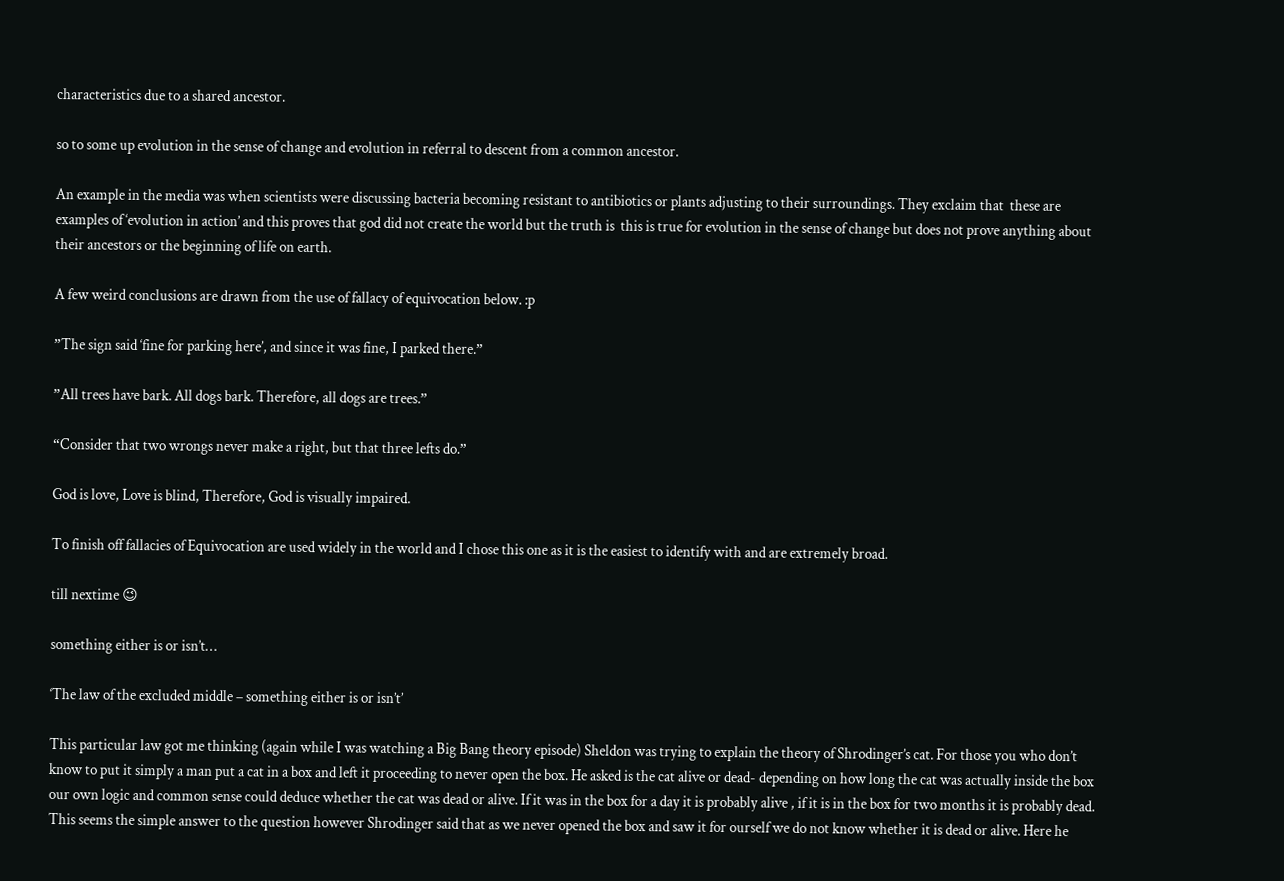characteristics due to a shared ancestor.

so to some up evolution in the sense of change and evolution in referral to descent from a common ancestor.

An example in the media was when scientists were discussing bacteria becoming resistant to antibiotics or plants adjusting to their surroundings. They exclaim that  these are examples of ‘evolution in action’ and this proves that god did not create the world but the truth is  this is true for evolution in the sense of change but does not prove anything about their ancestors or the beginning of life on earth.

A few weird conclusions are drawn from the use of fallacy of equivocation below. :p

”The sign said ‘fine for parking here’, and since it was fine, I parked there.”

”All trees have bark. All dogs bark. Therefore, all dogs are trees.”

“Consider that two wrongs never make a right, but that three lefts do.”

God is love, Love is blind, Therefore, God is visually impaired.

To finish off fallacies of Equivocation are used widely in the world and I chose this one as it is the easiest to identify with and are extremely broad.

till nextime 😉

something either is or isn’t…

‘The law of the excluded middle – something either is or isn’t’

This particular law got me thinking (again while I was watching a Big Bang theory episode) Sheldon was trying to explain the theory of Shrodinger’s cat. For those you who don’t know to put it simply a man put a cat in a box and left it proceeding to never open the box. He asked is the cat alive or dead- depending on how long the cat was actually inside the box our own logic and common sense could deduce whether the cat was dead or alive. If it was in the box for a day it is probably alive , if it is in the box for two months it is probably dead. This seems the simple answer to the question however Shrodinger said that as we never opened the box and saw it for ourself we do not know whether it is dead or alive. Here he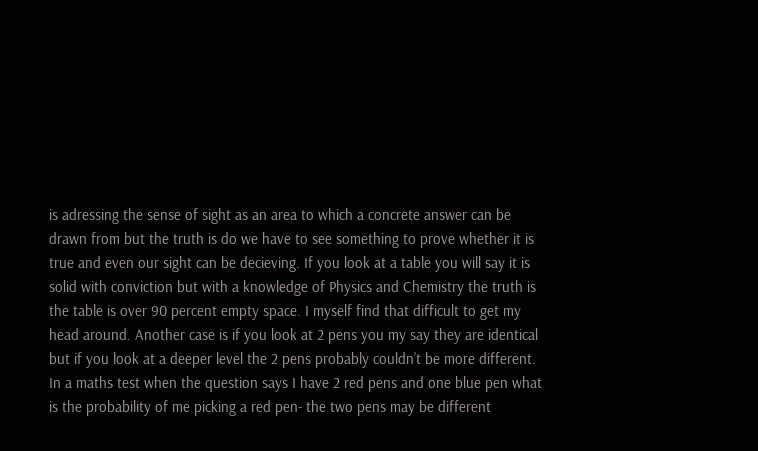is adressing the sense of sight as an area to which a concrete answer can be drawn from but the truth is do we have to see something to prove whether it is true and even our sight can be decieving. If you look at a table you will say it is solid with conviction but with a knowledge of Physics and Chemistry the truth is the table is over 90 percent empty space. I myself find that difficult to get my head around. Another case is if you look at 2 pens you my say they are identical but if you look at a deeper level the 2 pens probably couldn’t be more different. In a maths test when the question says I have 2 red pens and one blue pen what is the probability of me picking a red pen- the two pens may be different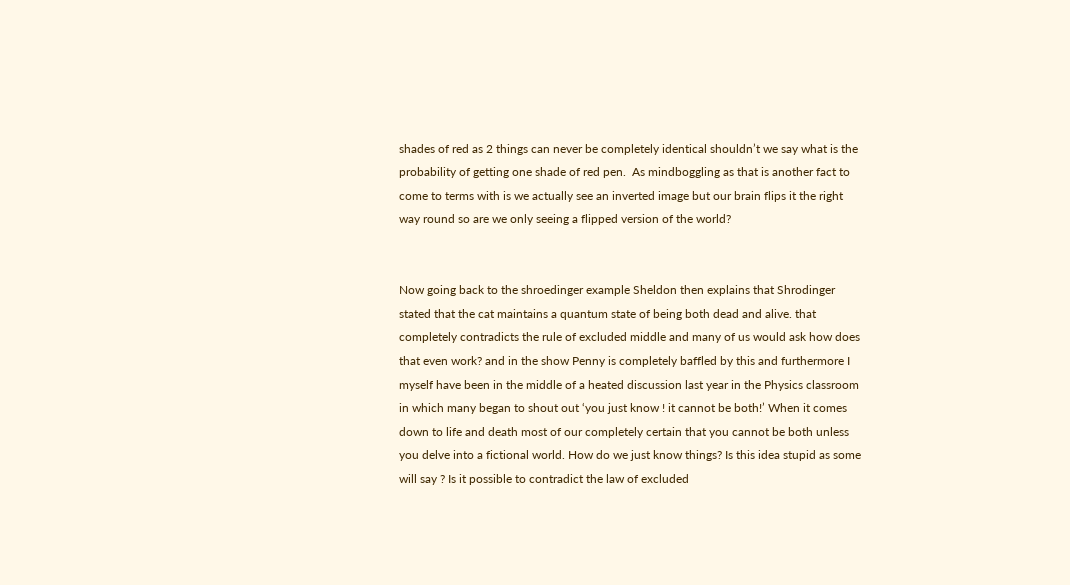shades of red as 2 things can never be completely identical shouldn’t we say what is the probability of getting one shade of red pen.  As mindboggling as that is another fact to come to terms with is we actually see an inverted image but our brain flips it the right way round so are we only seeing a flipped version of the world?


Now going back to the shroedinger example Sheldon then explains that Shrodinger stated that the cat maintains a quantum state of being both dead and alive. that completely contradicts the rule of excluded middle and many of us would ask how does that even work? and in the show Penny is completely baffled by this and furthermore I myself have been in the middle of a heated discussion last year in the Physics classroom in which many began to shout out ‘you just know ! it cannot be both!’ When it comes down to life and death most of our completely certain that you cannot be both unless you delve into a fictional world. How do we just know things? Is this idea stupid as some will say ? Is it possible to contradict the law of excluded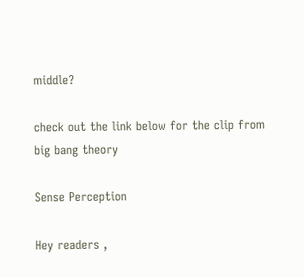middle?

check out the link below for the clip from big bang theory

Sense Perception

Hey readers ,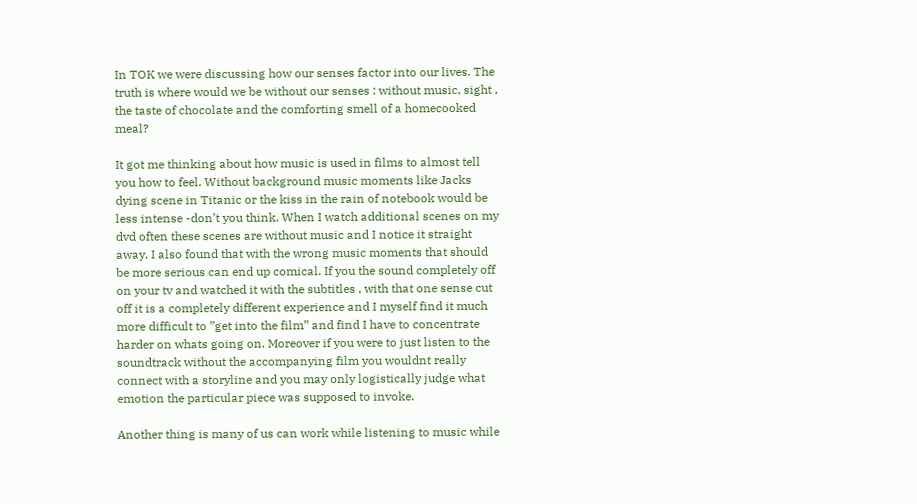In TOK we were discussing how our senses factor into our lives. The truth is where would we be without our senses : without music, sight , the taste of chocolate and the comforting smell of a homecooked meal?

It got me thinking about how music is used in films to almost tell you how to feel. Without background music moments like Jacks dying scene in Titanic or the kiss in the rain of notebook would be less intense -don’t you think. When I watch additional scenes on my dvd often these scenes are without music and I notice it straight away. I also found that with the wrong music moments that should be more serious can end up comical. If you the sound completely off on your tv and watched it with the subtitles , with that one sense cut off it is a completely different experience and I myself find it much more difficult to ”get into the film” and find I have to concentrate harder on whats going on. Moreover if you were to just listen to the soundtrack without the accompanying film you wouldnt really connect with a storyline and you may only logistically judge what emotion the particular piece was supposed to invoke.

Another thing is many of us can work while listening to music while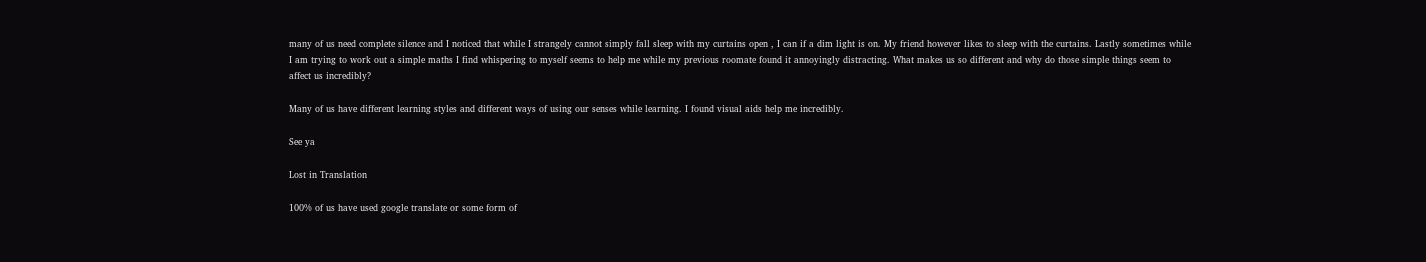many of us need complete silence and I noticed that while I strangely cannot simply fall sleep with my curtains open , I can if a dim light is on. My friend however likes to sleep with the curtains. Lastly sometimes while I am trying to work out a simple maths I find whispering to myself seems to help me while my previous roomate found it annoyingly distracting. What makes us so different and why do those simple things seem to affect us incredibly?

Many of us have different learning styles and different ways of using our senses while learning. I found visual aids help me incredibly.

See ya

Lost in Translation

100% of us have used google translate or some form of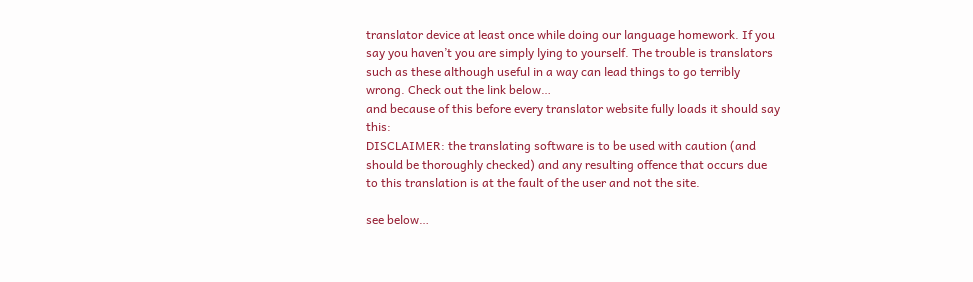translator device at least once while doing our language homework. If you say you haven’t you are simply lying to yourself. The trouble is translators such as these although useful in a way can lead things to go terribly wrong. Check out the link below…
and because of this before every translator website fully loads it should say this:
DISCLAIMER: the translating software is to be used with caution (and should be thoroughly checked) and any resulting offence that occurs due to this translation is at the fault of the user and not the site.

see below…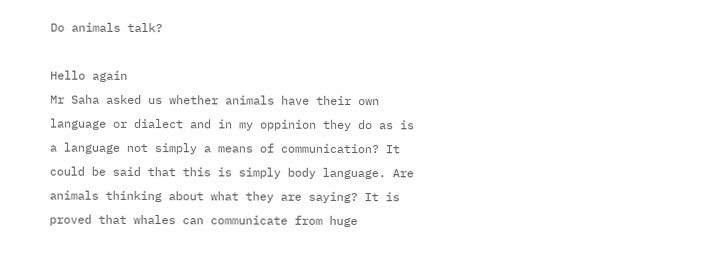Do animals talk?

Hello again
Mr Saha asked us whether animals have their own language or dialect and in my oppinion they do as is a language not simply a means of communication? It could be said that this is simply body language. Are animals thinking about what they are saying? It is proved that whales can communicate from huge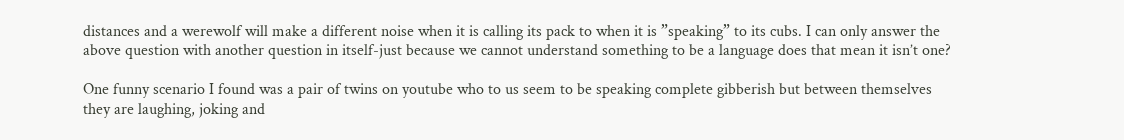distances and a werewolf will make a different noise when it is calling its pack to when it is ”speaking” to its cubs. I can only answer the above question with another question in itself-just because we cannot understand something to be a language does that mean it isn’t one?

One funny scenario I found was a pair of twins on youtube who to us seem to be speaking complete gibberish but between themselves they are laughing, joking and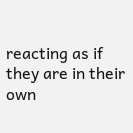reacting as if they are in their own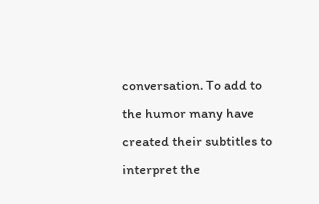conversation. To add to the humor many have created their subtitles to interpret the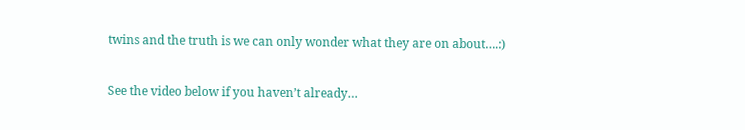twins and the truth is we can only wonder what they are on about….:)

See the video below if you haven’t already…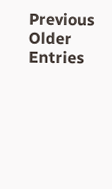Previous Older Entries